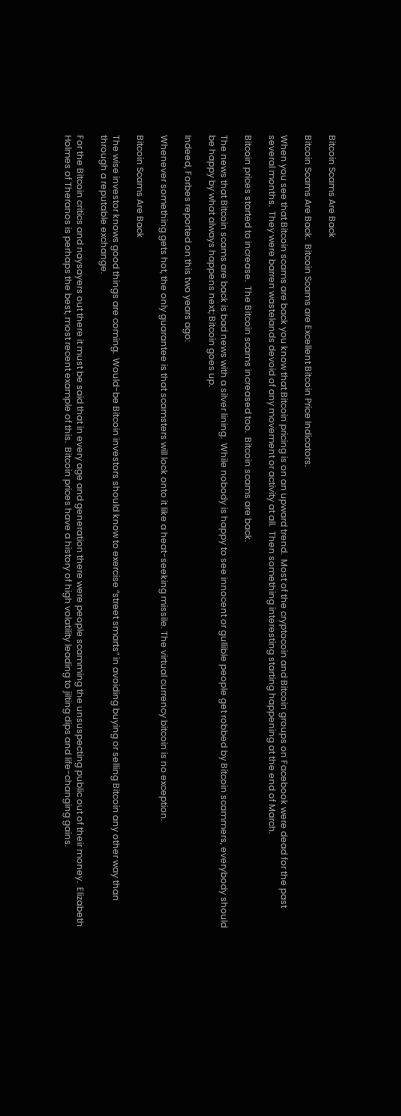Bitcoin Scams Are Back

Bitcoin Scams Are Back.  Bitcoin Scams are Excellent Bitcoin Price Indicators.

When you see that Bitcoin scams are back you know that Bitcoin pricing is on an upward trend.  Most of the cryptocoin and Bitcoin groups on Facebook were dead for the past several months.  They were barren wastelands devoid of any movement or activity at all.  Then something interesting starting happening at the end of March.

Bitcoin prices started to increase.  The Bitcoin scams increased too.  Bitcoin scams are back.

The news that Bitcoin scams are back is bad news with a silver lining.  While nobody is happy to see innocent or gullible people get robbed by Bitcoin scammers, everybody should be happy by what always happens next; Bitcoin goes up.

Indeed, Forbes reported on this two years ago:

Whenever something gets hot, the only guarantee is that scamsters will lock onto it like a heat-seeking missile. The virtual currency bitcoin is no exception.

Bitcoin Scams Are Back

The wise investor knows good things are coming.  Would-be Bitcoin investors should know to exercise “street smarts” in avoiding buying or selling Bitcoin any other way than through a reputable exchange.

For the Bitcoin critics and naysayers out there it must be said that in every age and generation there were people scamming the unsuspecting public out of their money.  Elizabeth Holmes of Theranos is perhaps the best, most recent example of this.  Bitcoin prices have a history of high volatility leading to jilting dips and life-changing gains.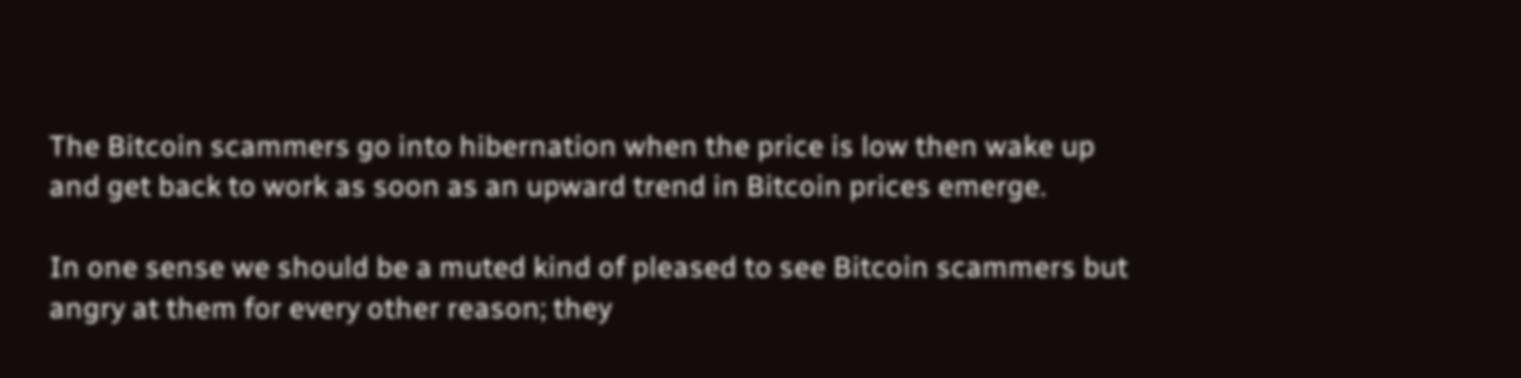The Bitcoin scammers go into hibernation when the price is low then wake up and get back to work as soon as an upward trend in Bitcoin prices emerge.

In one sense we should be a muted kind of pleased to see Bitcoin scammers but angry at them for every other reason; they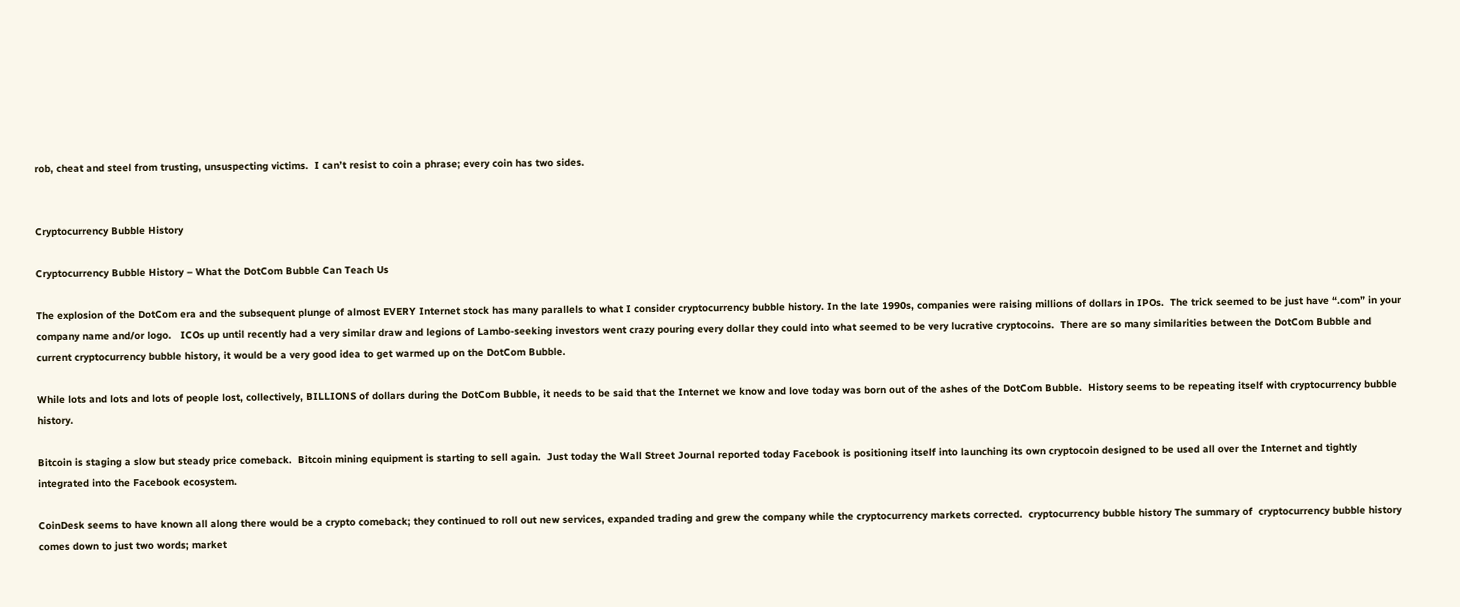rob, cheat and steel from trusting, unsuspecting victims.  I can’t resist to coin a phrase; every coin has two sides.


Cryptocurrency Bubble History

Cryptocurrency Bubble History – What the DotCom Bubble Can Teach Us

The explosion of the DotCom era and the subsequent plunge of almost EVERY Internet stock has many parallels to what I consider cryptocurrency bubble history. In the late 1990s, companies were raising millions of dollars in IPOs.  The trick seemed to be just have “.com” in your company name and/or logo.   ICOs up until recently had a very similar draw and legions of Lambo-seeking investors went crazy pouring every dollar they could into what seemed to be very lucrative cryptocoins.  There are so many similarities between the DotCom Bubble and current cryptocurrency bubble history, it would be a very good idea to get warmed up on the DotCom Bubble.

While lots and lots and lots of people lost, collectively, BILLIONS of dollars during the DotCom Bubble, it needs to be said that the Internet we know and love today was born out of the ashes of the DotCom Bubble.  History seems to be repeating itself with cryptocurrency bubble history.

Bitcoin is staging a slow but steady price comeback.  Bitcoin mining equipment is starting to sell again.  Just today the Wall Street Journal reported today Facebook is positioning itself into launching its own cryptocoin designed to be used all over the Internet and tightly integrated into the Facebook ecosystem.

CoinDesk seems to have known all along there would be a crypto comeback; they continued to roll out new services, expanded trading and grew the company while the cryptocurrency markets corrected.  cryptocurrency bubble history The summary of  cryptocurrency bubble history comes down to just two words; market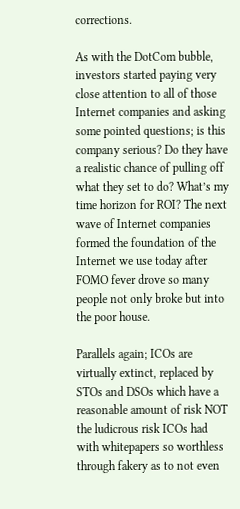corrections.

As with the DotCom bubble, investors started paying very close attention to all of those Internet companies and asking some pointed questions; is this company serious? Do they have a realistic chance of pulling off what they set to do? What’s my time horizon for ROI? The next wave of Internet companies formed the foundation of the Internet we use today after FOMO fever drove so many people not only broke but into the poor house.

Parallels again; ICOs are virtually extinct, replaced by STOs and DSOs which have a reasonable amount of risk NOT the ludicrous risk ICOs had with whitepapers so worthless through fakery as to not even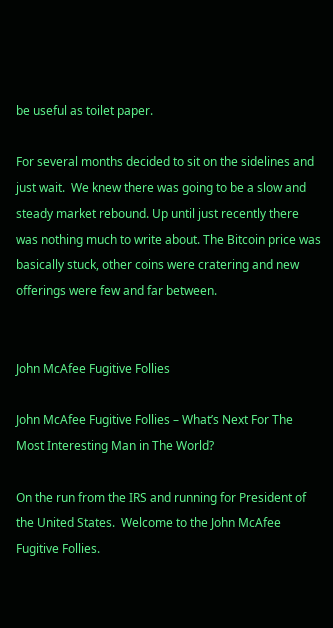be useful as toilet paper.

For several months decided to sit on the sidelines and just wait.  We knew there was going to be a slow and steady market rebound. Up until just recently there was nothing much to write about. The Bitcoin price was basically stuck, other coins were cratering and new offerings were few and far between.


John McAfee Fugitive Follies

John McAfee Fugitive Follies – What’s Next For The Most Interesting Man in The World?

On the run from the IRS and running for President of the United States.  Welcome to the John McAfee Fugitive Follies.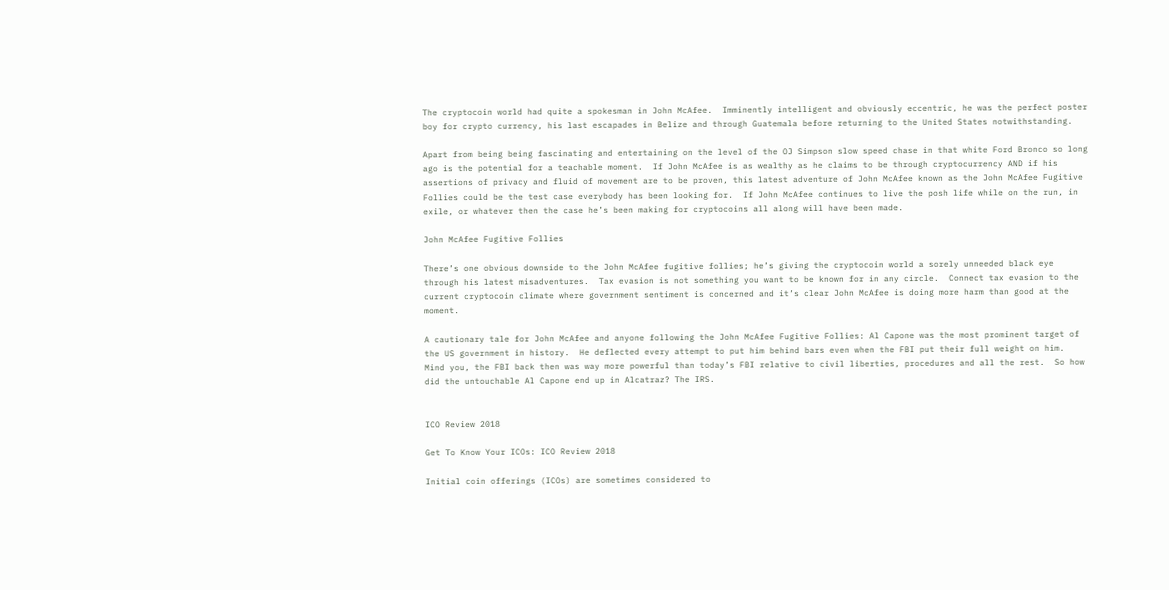The cryptocoin world had quite a spokesman in John McAfee.  Imminently intelligent and obviously eccentric, he was the perfect poster boy for crypto currency, his last escapades in Belize and through Guatemala before returning to the United States notwithstanding.

Apart from being being fascinating and entertaining on the level of the OJ Simpson slow speed chase in that white Ford Bronco so long ago is the potential for a teachable moment.  If John McAfee is as wealthy as he claims to be through cryptocurrency AND if his assertions of privacy and fluid of movement are to be proven, this latest adventure of John McAfee known as the John McAfee Fugitive Follies could be the test case everybody has been looking for.  If John McAfee continues to live the posh life while on the run, in exile, or whatever then the case he’s been making for cryptocoins all along will have been made.

John McAfee Fugitive Follies

There’s one obvious downside to the John McAfee fugitive follies; he’s giving the cryptocoin world a sorely unneeded black eye through his latest misadventures.  Tax evasion is not something you want to be known for in any circle.  Connect tax evasion to the current cryptocoin climate where government sentiment is concerned and it’s clear John McAfee is doing more harm than good at the moment.

A cautionary tale for John McAfee and anyone following the John McAfee Fugitive Follies: Al Capone was the most prominent target of the US government in history.  He deflected every attempt to put him behind bars even when the FBI put their full weight on him.  Mind you, the FBI back then was way more powerful than today’s FBI relative to civil liberties, procedures and all the rest.  So how did the untouchable Al Capone end up in Alcatraz? The IRS.


ICO Review 2018

Get To Know Your ICOs: ICO Review 2018

Initial coin offerings (ICOs) are sometimes considered to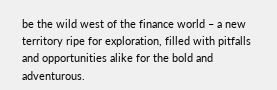be the wild west of the finance world – a new territory ripe for exploration, filled with pitfalls and opportunities alike for the bold and adventurous.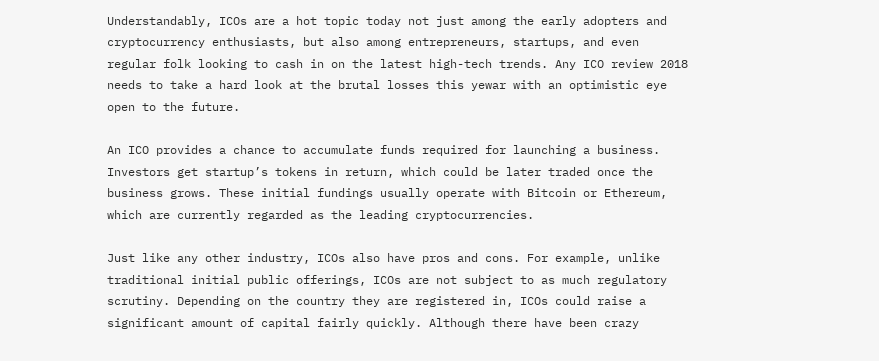Understandably, ICOs are a hot topic today not just among the early adopters and cryptocurrency enthusiasts, but also among entrepreneurs, startups, and even regular folk looking to cash in on the latest high-tech trends. Any ICO review 2018 needs to take a hard look at the brutal losses this yewar with an optimistic eye open to the future.

An ICO provides a chance to accumulate funds required for launching a business. Investors get startup’s tokens in return, which could be later traded once the business grows. These initial fundings usually operate with Bitcoin or Ethereum, which are currently regarded as the leading cryptocurrencies.

Just like any other industry, ICOs also have pros and cons. For example, unlike traditional initial public offerings, ICOs are not subject to as much regulatory scrutiny. Depending on the country they are registered in, ICOs could raise a significant amount of capital fairly quickly. Although there have been crazy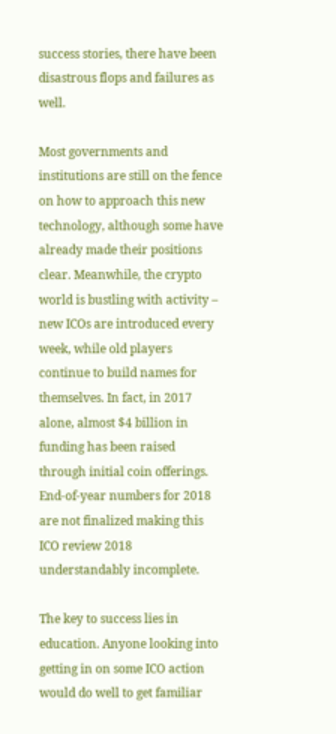success stories, there have been disastrous flops and failures as well.

Most governments and institutions are still on the fence on how to approach this new technology, although some have already made their positions clear. Meanwhile, the crypto world is bustling with activity – new ICOs are introduced every week, while old players continue to build names for themselves. In fact, in 2017 alone, almost $4 billion in funding has been raised through initial coin offerings. End-of-year numbers for 2018 are not finalized making this ICO review 2018 understandably incomplete.

The key to success lies in education. Anyone looking into getting in on some ICO action would do well to get familiar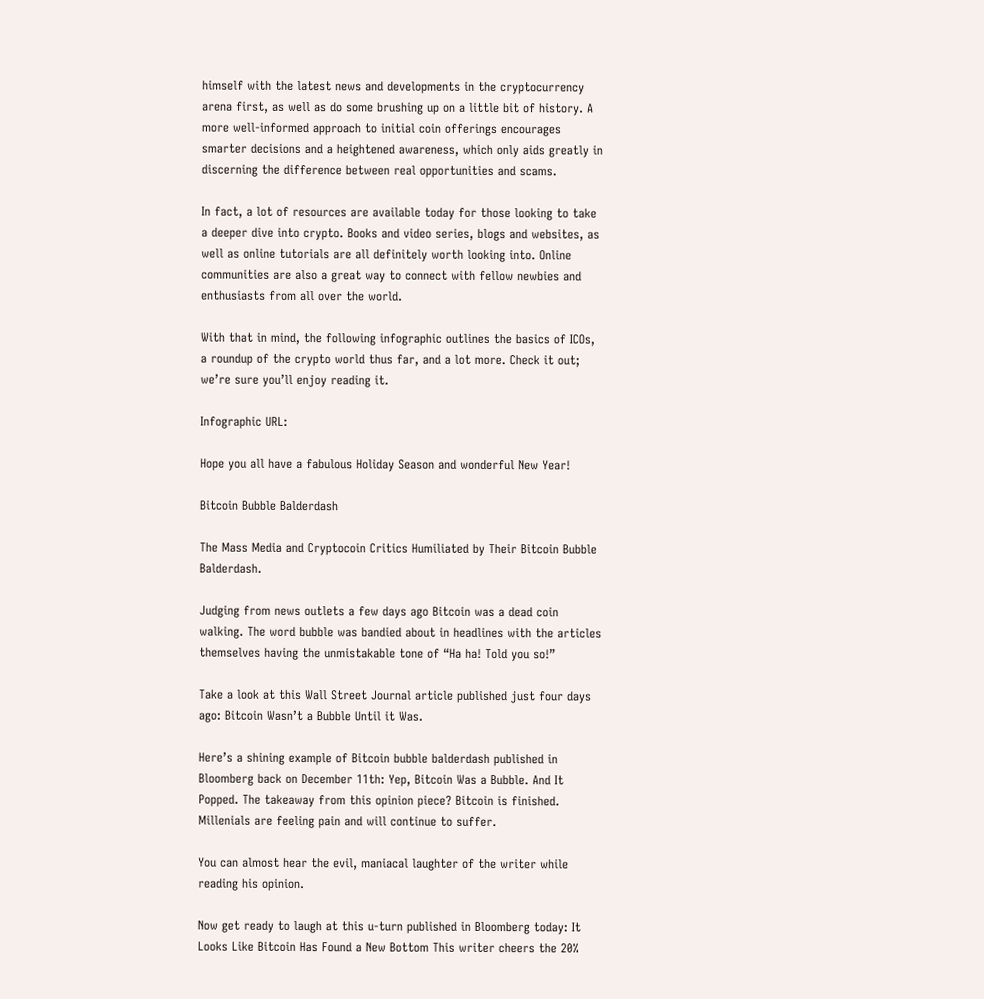himself with the latest news and developments in the cryptocurrency arena first, as well as do some brushing up on a little bit of history. A more well-informed approach to initial coin offerings encourages smarter decisions and a heightened awareness, which only aids greatly in discerning the difference between real opportunities and scams.

In fact, a lot of resources are available today for those looking to take a deeper dive into crypto. Books and video series, blogs and websites, as well as online tutorials are all definitely worth looking into. Online communities are also a great way to connect with fellow newbies and enthusiasts from all over the world.

With that in mind, the following infographic outlines the basics of ICOs, a roundup of the crypto world thus far, and a lot more. Check it out; we’re sure you’ll enjoy reading it.

Infographic URL:

Hope you all have a fabulous Holiday Season and wonderful New Year!

Bitcoin Bubble Balderdash

The Mass Media and Cryptocoin Critics Humiliated by Their Bitcoin Bubble Balderdash.

Judging from news outlets a few days ago Bitcoin was a dead coin walking. The word bubble was bandied about in headlines with the articles themselves having the unmistakable tone of “Ha ha! Told you so!”

Take a look at this Wall Street Journal article published just four days ago: Bitcoin Wasn’t a Bubble Until it Was.

Here’s a shining example of Bitcoin bubble balderdash published in Bloomberg back on December 11th: Yep, Bitcoin Was a Bubble. And It Popped. The takeaway from this opinion piece? Bitcoin is finished. Millenials are feeling pain and will continue to suffer.

You can almost hear the evil, maniacal laughter of the writer while reading his opinion.

Now get ready to laugh at this u-turn published in Bloomberg today: It Looks Like Bitcoin Has Found a New Bottom This writer cheers the 20%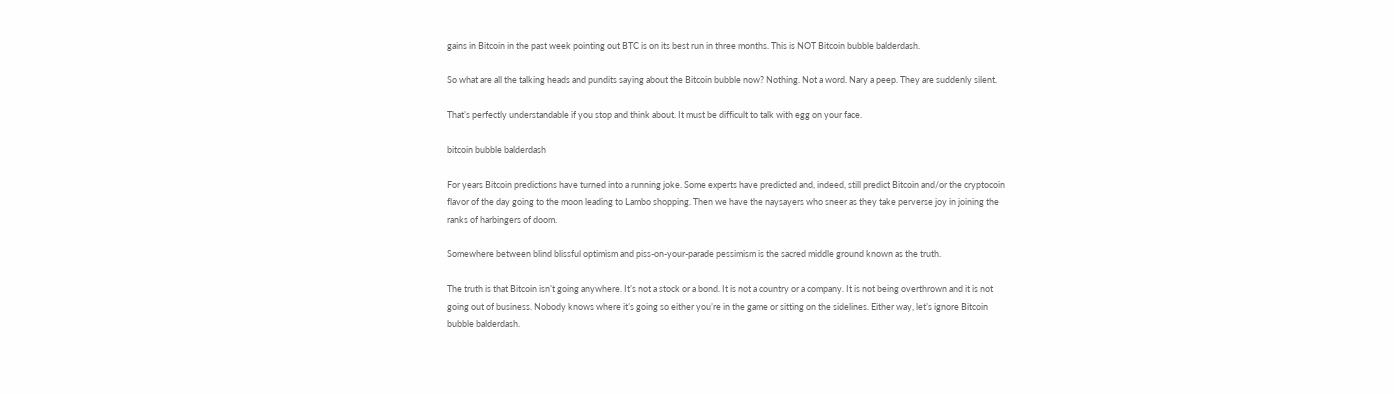gains in Bitcoin in the past week pointing out BTC is on its best run in three months. This is NOT Bitcoin bubble balderdash.

So what are all the talking heads and pundits saying about the Bitcoin bubble now? Nothing. Not a word. Nary a peep. They are suddenly silent.

That’s perfectly understandable if you stop and think about. It must be difficult to talk with egg on your face.

bitcoin bubble balderdash

For years Bitcoin predictions have turned into a running joke. Some experts have predicted and, indeed, still predict Bitcoin and/or the cryptocoin flavor of the day going to the moon leading to Lambo shopping. Then we have the naysayers who sneer as they take perverse joy in joining the ranks of harbingers of doom.

Somewhere between blind blissful optimism and piss-on-your-parade pessimism is the sacred middle ground known as the truth.

The truth is that Bitcoin isn’t going anywhere. It’s not a stock or a bond. It is not a country or a company. It is not being overthrown and it is not going out of business. Nobody knows where it’s going so either you’re in the game or sitting on the sidelines. Either way, let’s ignore Bitcoin bubble balderdash.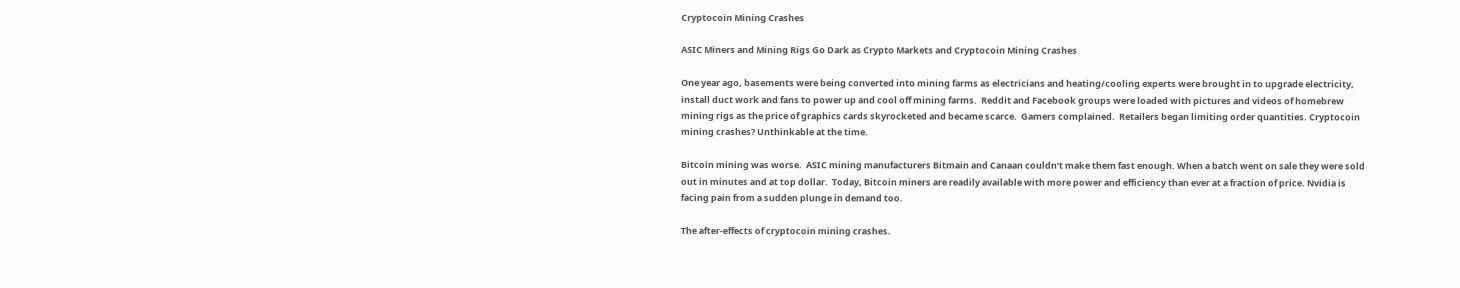Cryptocoin Mining Crashes

ASIC Miners and Mining Rigs Go Dark as Crypto Markets and Cryptocoin Mining Crashes

One year ago, basements were being converted into mining farms as electricians and heating/cooling experts were brought in to upgrade electricity, install duct work and fans to power up and cool off mining farms.  Reddit and Facebook groups were loaded with pictures and videos of homebrew mining rigs as the price of graphics cards skyrocketed and became scarce.  Gamers complained.  Retailers began limiting order quantities. Cryptocoin mining crashes? Unthinkable at the time.

Bitcoin mining was worse.  ASIC mining manufacturers Bitmain and Canaan couldn’t make them fast enough. When a batch went on sale they were sold out in minutes and at top dollar.  Today, Bitcoin miners are readily available with more power and efficiency than ever at a fraction of price. Nvidia is facing pain from a sudden plunge in demand too.

The after-effects of cryptocoin mining crashes.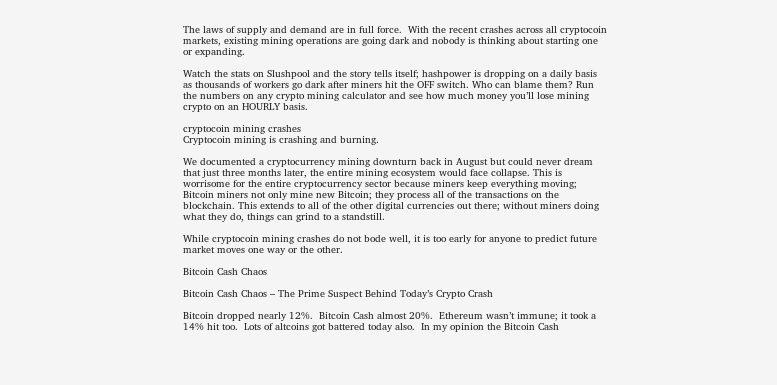The laws of supply and demand are in full force.  With the recent crashes across all cryptocoin markets, existing mining operations are going dark and nobody is thinking about starting one or expanding.

Watch the stats on Slushpool and the story tells itself; hashpower is dropping on a daily basis as thousands of workers go dark after miners hit the OFF switch. Who can blame them? Run the numbers on any crypto mining calculator and see how much money you’ll lose mining crypto on an HOURLY basis.

cryptocoin mining crashes
Cryptocoin mining is crashing and burning.

We documented a cryptocurrency mining downturn back in August but could never dream that just three months later, the entire mining ecosystem would face collapse. This is worrisome for the entire cryptocurrency sector because miners keep everything moving; Bitcoin miners not only mine new Bitcoin; they process all of the transactions on the blockchain. This extends to all of the other digital currencies out there; without miners doing what they do, things can grind to a standstill.

While cryptocoin mining crashes do not bode well, it is too early for anyone to predict future market moves one way or the other.

Bitcoin Cash Chaos

Bitcoin Cash Chaos – The Prime Suspect Behind Today’s Crypto Crash

Bitcoin dropped nearly 12%.  Bitcoin Cash almost 20%.  Ethereum wasn’t immune; it took a 14% hit too.  Lots of altcoins got battered today also.  In my opinion the Bitcoin Cash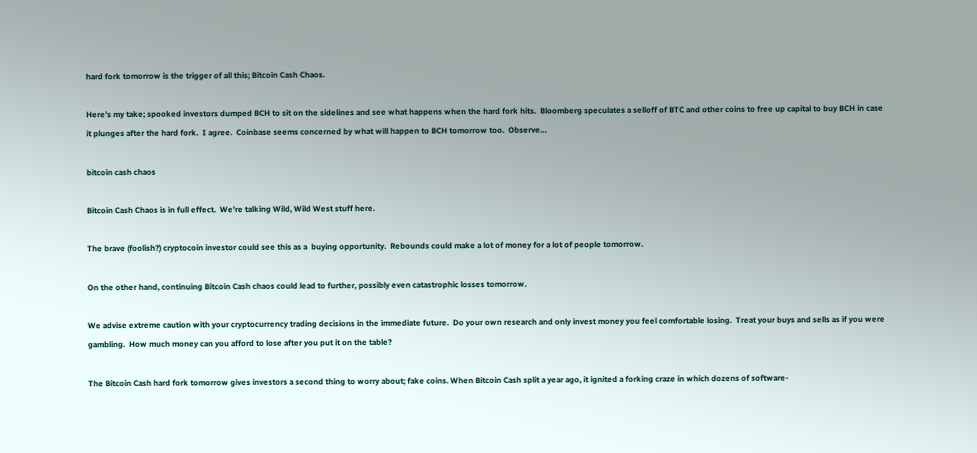hard fork tomorrow is the trigger of all this; Bitcoin Cash Chaos.

Here’s my take; spooked investors dumped BCH to sit on the sidelines and see what happens when the hard fork hits.  Bloomberg speculates a selloff of BTC and other coins to free up capital to buy BCH in case it plunges after the hard fork.  I agree.  Coinbase seems concerned by what will happen to BCH tomorrow too.  Observe…

bitcoin cash chaos

Bitcoin Cash Chaos is in full effect.  We’re talking Wild, Wild West stuff here.

The brave (foolish?) cryptocoin investor could see this as a  buying opportunity.  Rebounds could make a lot of money for a lot of people tomorrow.

On the other hand, continuing Bitcoin Cash chaos could lead to further, possibly even catastrophic losses tomorrow.

We advise extreme caution with your cryptocurrency trading decisions in the immediate future.  Do your own research and only invest money you feel comfortable losing.  Treat your buys and sells as if you were gambling.  How much money can you afford to lose after you put it on the table?

The Bitcoin Cash hard fork tomorrow gives investors a second thing to worry about; fake coins. When Bitcoin Cash split a year ago, it ignited a forking craze in which dozens of software-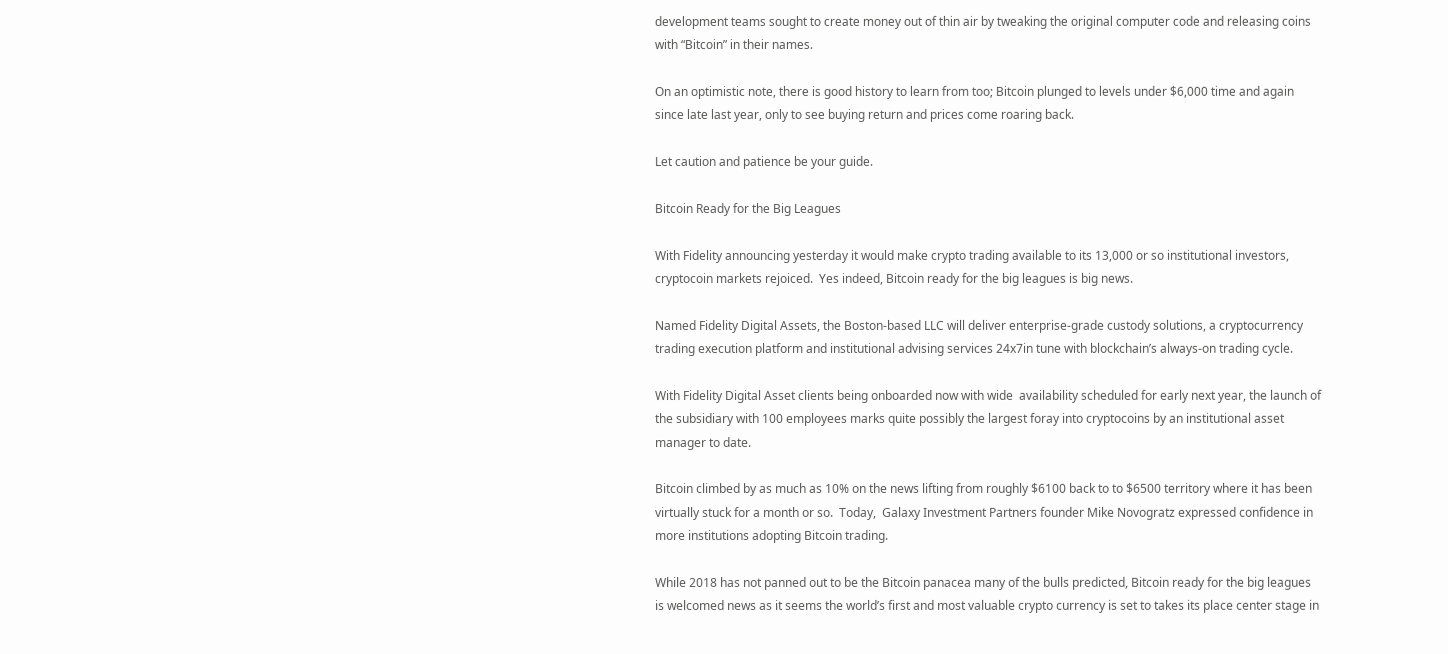development teams sought to create money out of thin air by tweaking the original computer code and releasing coins with “Bitcoin” in their names.

On an optimistic note, there is good history to learn from too; Bitcoin plunged to levels under $6,000 time and again since late last year, only to see buying return and prices come roaring back.

Let caution and patience be your guide.

Bitcoin Ready for the Big Leagues

With Fidelity announcing yesterday it would make crypto trading available to its 13,000 or so institutional investors, cryptocoin markets rejoiced.  Yes indeed, Bitcoin ready for the big leagues is big news.

Named Fidelity Digital Assets, the Boston-based LLC will deliver enterprise-grade custody solutions, a cryptocurrency trading execution platform and institutional advising services 24x7in tune with blockchain’s always-on trading cycle.

With Fidelity Digital Asset clients being onboarded now with wide  availability scheduled for early next year, the launch of the subsidiary with 100 employees marks quite possibly the largest foray into cryptocoins by an institutional asset manager to date.

Bitcoin climbed by as much as 10% on the news lifting from roughly $6100 back to to $6500 territory where it has been virtually stuck for a month or so.  Today,  Galaxy Investment Partners founder Mike Novogratz expressed confidence in more institutions adopting Bitcoin trading.

While 2018 has not panned out to be the Bitcoin panacea many of the bulls predicted, Bitcoin ready for the big leagues is welcomed news as it seems the world’s first and most valuable crypto currency is set to takes its place center stage in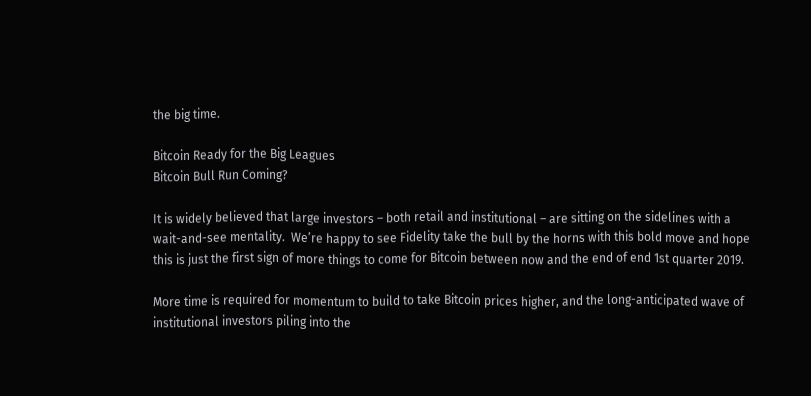the big time.

Bitcoin Ready for the Big Leagues
Bitcoin Bull Run Coming?

It is widely believed that large investors – both retail and institutional – are sitting on the sidelines with a wait-and-see mentality.  We’re happy to see Fidelity take the bull by the horns with this bold move and hope this is just the first sign of more things to come for Bitcoin between now and the end of end 1st quarter 2019.

More time is required for momentum to build to take Bitcoin prices higher, and the long-anticipated wave of institutional investors piling into the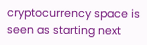cryptocurrency space is seen as starting next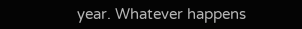year. Whatever happens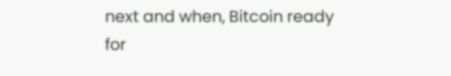next and when, Bitcoin ready for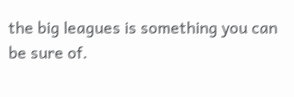the big leagues is something you can be sure of.